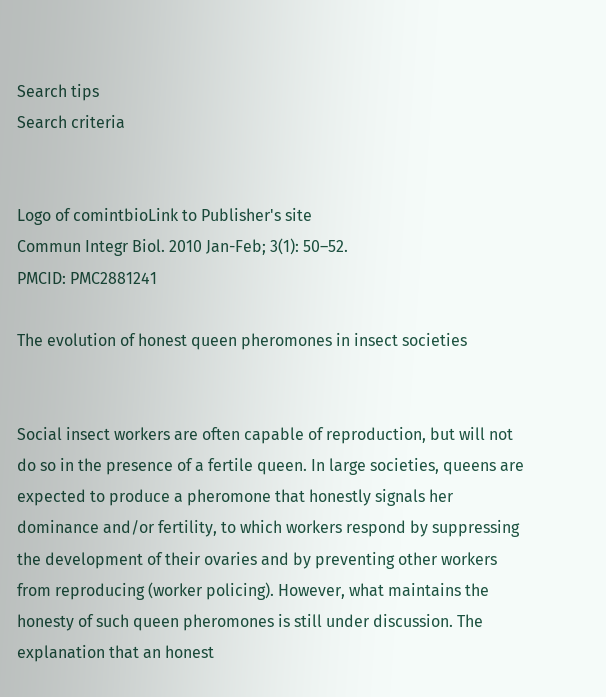Search tips
Search criteria


Logo of comintbioLink to Publisher's site
Commun Integr Biol. 2010 Jan-Feb; 3(1): 50–52.
PMCID: PMC2881241

The evolution of honest queen pheromones in insect societies


Social insect workers are often capable of reproduction, but will not do so in the presence of a fertile queen. In large societies, queens are expected to produce a pheromone that honestly signals her dominance and/or fertility, to which workers respond by suppressing the development of their ovaries and by preventing other workers from reproducing (worker policing). However, what maintains the honesty of such queen pheromones is still under discussion. The explanation that an honest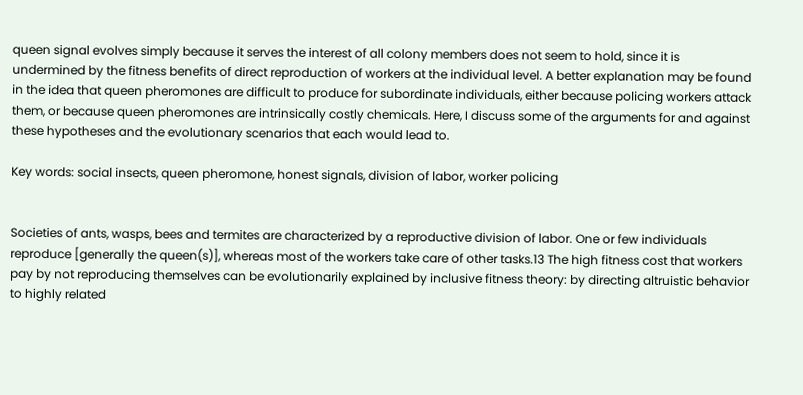queen signal evolves simply because it serves the interest of all colony members does not seem to hold, since it is undermined by the fitness benefits of direct reproduction of workers at the individual level. A better explanation may be found in the idea that queen pheromones are difficult to produce for subordinate individuals, either because policing workers attack them, or because queen pheromones are intrinsically costly chemicals. Here, I discuss some of the arguments for and against these hypotheses and the evolutionary scenarios that each would lead to.

Key words: social insects, queen pheromone, honest signals, division of labor, worker policing


Societies of ants, wasps, bees and termites are characterized by a reproductive division of labor. One or few individuals reproduce [generally the queen(s)], whereas most of the workers take care of other tasks.13 The high fitness cost that workers pay by not reproducing themselves can be evolutionarily explained by inclusive fitness theory: by directing altruistic behavior to highly related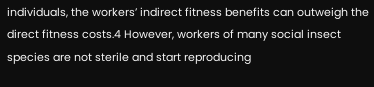individuals, the workers’ indirect fitness benefits can outweigh the direct fitness costs.4 However, workers of many social insect species are not sterile and start reproducing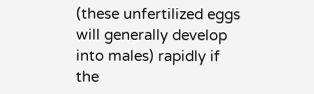(these unfertilized eggs will generally develop into males) rapidly if the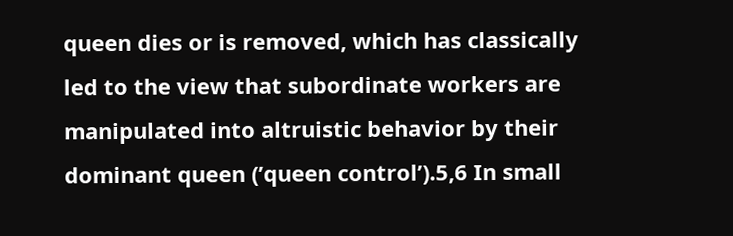queen dies or is removed, which has classically led to the view that subordinate workers are manipulated into altruistic behavior by their dominant queen (’queen control’).5,6 In small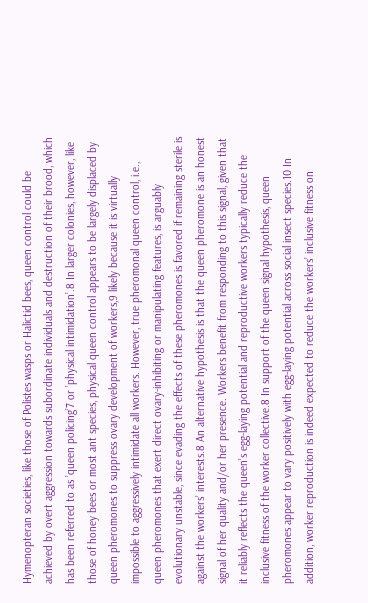Hymenopteran societies, like those of Polistes wasps or Halictid bees, queen control could be achieved by overt aggression towards subordinate individuals and destruction of their brood, which has been referred to as ’queen policing’7 or ’physical intimidation’.8 In larger colonies, however, like those of honey bees or most ant species, physical queen control appears to be largely displaced by queen pheromones to suppress ovary development of workers,9 likely because it is virtually impossible to aggressively intimidate all workers. However, true pheromonal queen control, i.e., queen pheromones that exert direct ovary-inhibiting or manipulating features, is arguably evolutionary unstable, since evading the effects of these pheromones is favored if remaining sterile is against the workers’ interests.8 An alternative hypothesis is that the queen pheromone is an honest signal of her quality and/or her presence. Workers benefit from responding to this signal, given that it reliably reflects the queen’s egg-laying potential and reproductive workers typically reduce the inclusive fitness of the worker collective.8 In support of the queen signal hypothesis, queen pheromones appear to vary positively with egg-laying potential across social insect species.10 In addition, worker reproduction is indeed expected to reduce the workers’ inclusive fitness on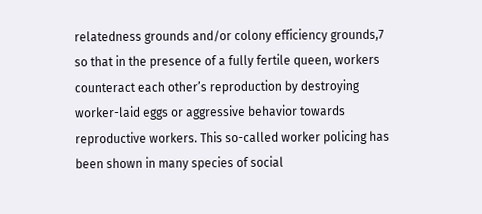relatedness grounds and/or colony efficiency grounds,7 so that in the presence of a fully fertile queen, workers counteract each other’s reproduction by destroying worker-laid eggs or aggressive behavior towards reproductive workers. This so-called worker policing has been shown in many species of social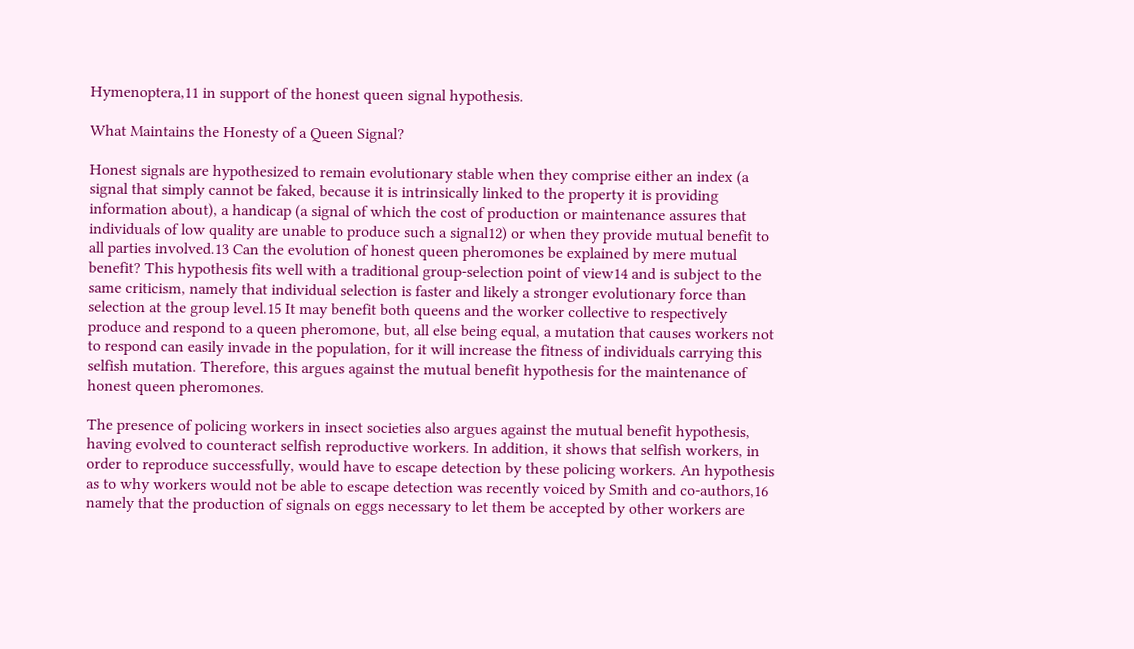Hymenoptera,11 in support of the honest queen signal hypothesis.

What Maintains the Honesty of a Queen Signal?

Honest signals are hypothesized to remain evolutionary stable when they comprise either an index (a signal that simply cannot be faked, because it is intrinsically linked to the property it is providing information about), a handicap (a signal of which the cost of production or maintenance assures that individuals of low quality are unable to produce such a signal12) or when they provide mutual benefit to all parties involved.13 Can the evolution of honest queen pheromones be explained by mere mutual benefit? This hypothesis fits well with a traditional group-selection point of view14 and is subject to the same criticism, namely that individual selection is faster and likely a stronger evolutionary force than selection at the group level.15 It may benefit both queens and the worker collective to respectively produce and respond to a queen pheromone, but, all else being equal, a mutation that causes workers not to respond can easily invade in the population, for it will increase the fitness of individuals carrying this selfish mutation. Therefore, this argues against the mutual benefit hypothesis for the maintenance of honest queen pheromones.

The presence of policing workers in insect societies also argues against the mutual benefit hypothesis, having evolved to counteract selfish reproductive workers. In addition, it shows that selfish workers, in order to reproduce successfully, would have to escape detection by these policing workers. An hypothesis as to why workers would not be able to escape detection was recently voiced by Smith and co-authors,16 namely that the production of signals on eggs necessary to let them be accepted by other workers are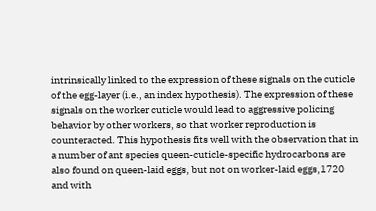intrinsically linked to the expression of these signals on the cuticle of the egg-layer (i.e., an index hypothesis). The expression of these signals on the worker cuticle would lead to aggressive policing behavior by other workers, so that worker reproduction is counteracted. This hypothesis fits well with the observation that in a number of ant species queen-cuticle-specific hydrocarbons are also found on queen-laid eggs, but not on worker-laid eggs,1720 and with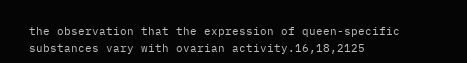the observation that the expression of queen-specific substances vary with ovarian activity.16,18,2125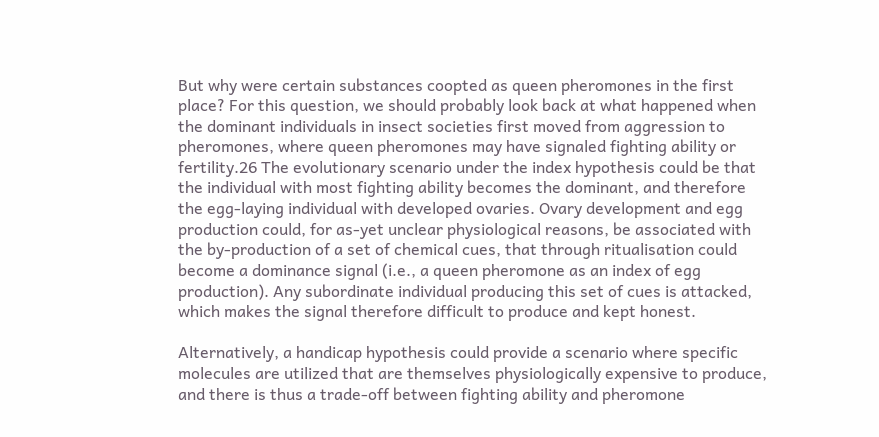But why were certain substances coopted as queen pheromones in the first place? For this question, we should probably look back at what happened when the dominant individuals in insect societies first moved from aggression to pheromones, where queen pheromones may have signaled fighting ability or fertility.26 The evolutionary scenario under the index hypothesis could be that the individual with most fighting ability becomes the dominant, and therefore the egg-laying individual with developed ovaries. Ovary development and egg production could, for as-yet unclear physiological reasons, be associated with the by-production of a set of chemical cues, that through ritualisation could become a dominance signal (i.e., a queen pheromone as an index of egg production). Any subordinate individual producing this set of cues is attacked, which makes the signal therefore difficult to produce and kept honest.

Alternatively, a handicap hypothesis could provide a scenario where specific molecules are utilized that are themselves physiologically expensive to produce, and there is thus a trade-off between fighting ability and pheromone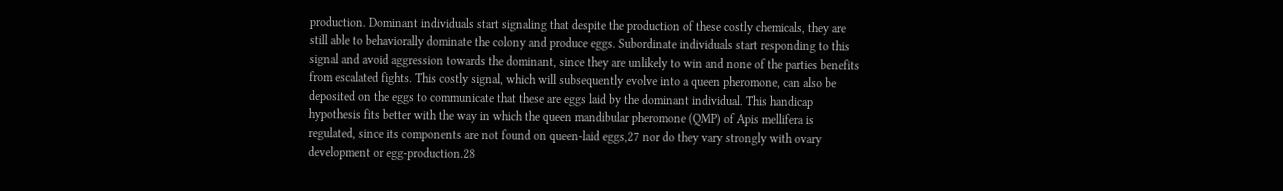production. Dominant individuals start signaling that despite the production of these costly chemicals, they are still able to behaviorally dominate the colony and produce eggs. Subordinate individuals start responding to this signal and avoid aggression towards the dominant, since they are unlikely to win and none of the parties benefits from escalated fights. This costly signal, which will subsequently evolve into a queen pheromone, can also be deposited on the eggs to communicate that these are eggs laid by the dominant individual. This handicap hypothesis fits better with the way in which the queen mandibular pheromone (QMP) of Apis mellifera is regulated, since its components are not found on queen-laid eggs,27 nor do they vary strongly with ovary development or egg-production.28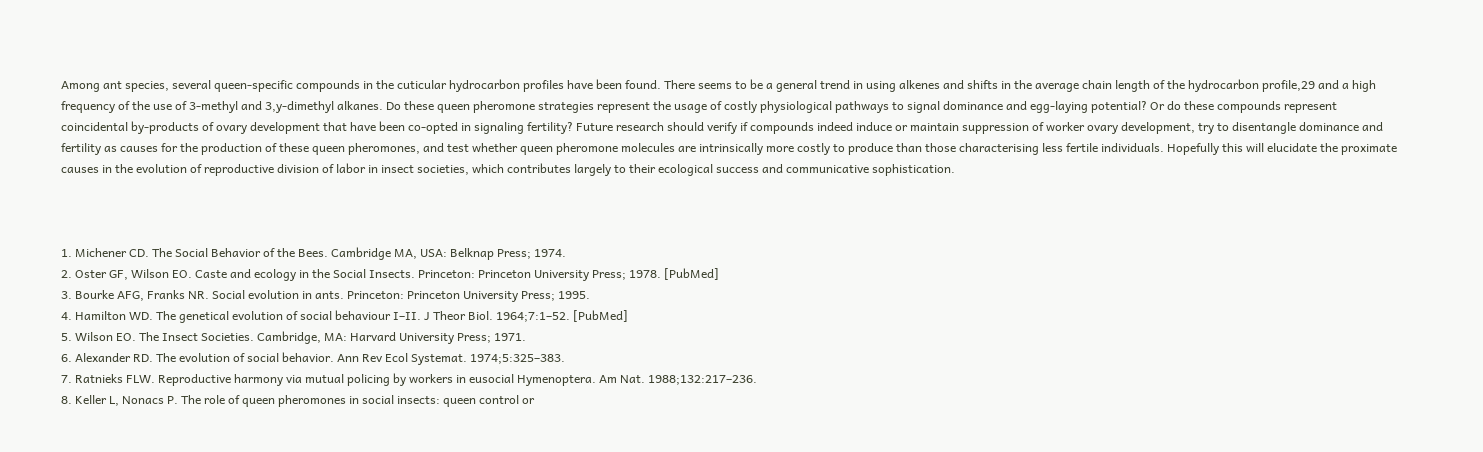Among ant species, several queen-specific compounds in the cuticular hydrocarbon profiles have been found. There seems to be a general trend in using alkenes and shifts in the average chain length of the hydrocarbon profile,29 and a high frequency of the use of 3-methyl and 3,y-dimethyl alkanes. Do these queen pheromone strategies represent the usage of costly physiological pathways to signal dominance and egg-laying potential? Or do these compounds represent coincidental by-products of ovary development that have been co-opted in signaling fertility? Future research should verify if compounds indeed induce or maintain suppression of worker ovary development, try to disentangle dominance and fertility as causes for the production of these queen pheromones, and test whether queen pheromone molecules are intrinsically more costly to produce than those characterising less fertile individuals. Hopefully this will elucidate the proximate causes in the evolution of reproductive division of labor in insect societies, which contributes largely to their ecological success and communicative sophistication.



1. Michener CD. The Social Behavior of the Bees. Cambridge MA, USA: Belknap Press; 1974.
2. Oster GF, Wilson EO. Caste and ecology in the Social Insects. Princeton: Princeton University Press; 1978. [PubMed]
3. Bourke AFG, Franks NR. Social evolution in ants. Princeton: Princeton University Press; 1995.
4. Hamilton WD. The genetical evolution of social behaviour I–II. J Theor Biol. 1964;7:1–52. [PubMed]
5. Wilson EO. The Insect Societies. Cambridge, MA: Harvard University Press; 1971.
6. Alexander RD. The evolution of social behavior. Ann Rev Ecol Systemat. 1974;5:325–383.
7. Ratnieks FLW. Reproductive harmony via mutual policing by workers in eusocial Hymenoptera. Am Nat. 1988;132:217–236.
8. Keller L, Nonacs P. The role of queen pheromones in social insects: queen control or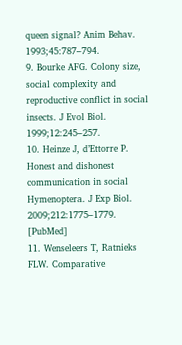queen signal? Anim Behav. 1993;45:787–794.
9. Bourke AFG. Colony size, social complexity and reproductive conflict in social insects. J Evol Biol. 1999;12:245–257.
10. Heinze J, d’Ettorre P. Honest and dishonest communication in social Hymenoptera. J Exp Biol. 2009;212:1775–1779. [PubMed]
11. Wenseleers T, Ratnieks FLW. Comparative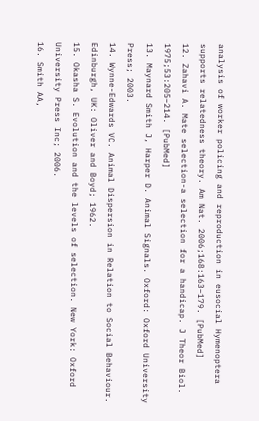analysis of worker policing and reproduction in eusocial Hymenoptera supports relatedness theory. Am Nat. 2006;168:163–179. [PubMed]
12. Zahavi A. Mate selection-a selection for a handicap. J Theor Biol. 1975;53:205–214. [PubMed]
13. Maynard Smith J, Harper D. Animal Signals. Oxford: Oxford University Press; 2003.
14. Wynne-Edwards VC. Animal Dispersion in Relation to Social Behaviour. Edinburgh, UK: Oliver and Boyd; 1962.
15. Okasha S. Evolution and the levels of selection. New York: Oxford University Press Inc; 2006.
16. Smith AA,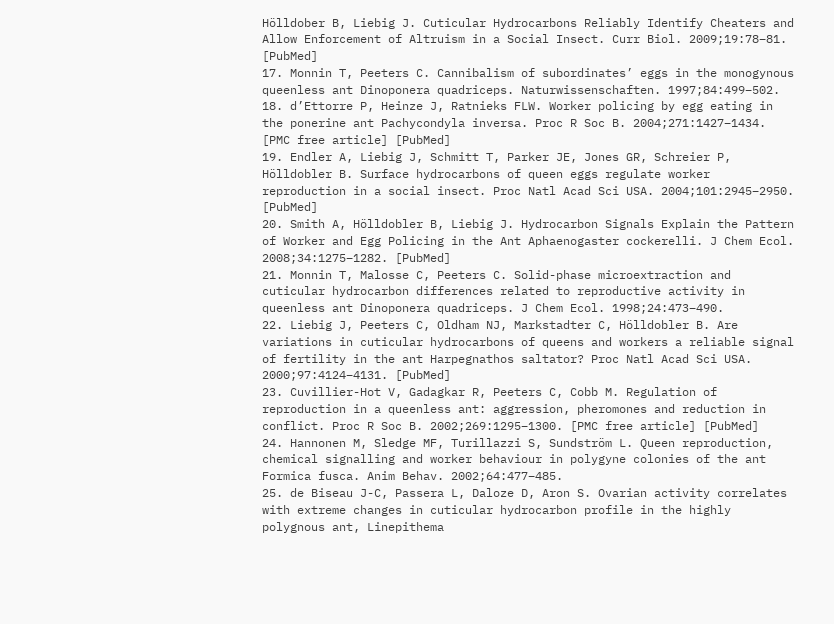Hölldober B, Liebig J. Cuticular Hydrocarbons Reliably Identify Cheaters and Allow Enforcement of Altruism in a Social Insect. Curr Biol. 2009;19:78–81. [PubMed]
17. Monnin T, Peeters C. Cannibalism of subordinates’ eggs in the monogynous queenless ant Dinoponera quadriceps. Naturwissenschaften. 1997;84:499–502.
18. d’Ettorre P, Heinze J, Ratnieks FLW. Worker policing by egg eating in the ponerine ant Pachycondyla inversa. Proc R Soc B. 2004;271:1427–1434. [PMC free article] [PubMed]
19. Endler A, Liebig J, Schmitt T, Parker JE, Jones GR, Schreier P, Hölldobler B. Surface hydrocarbons of queen eggs regulate worker reproduction in a social insect. Proc Natl Acad Sci USA. 2004;101:2945–2950. [PubMed]
20. Smith A, Hölldobler B, Liebig J. Hydrocarbon Signals Explain the Pattern of Worker and Egg Policing in the Ant Aphaenogaster cockerelli. J Chem Ecol. 2008;34:1275–1282. [PubMed]
21. Monnin T, Malosse C, Peeters C. Solid-phase microextraction and cuticular hydrocarbon differences related to reproductive activity in queenless ant Dinoponera quadriceps. J Chem Ecol. 1998;24:473–490.
22. Liebig J, Peeters C, Oldham NJ, Markstadter C, Hölldobler B. Are variations in cuticular hydrocarbons of queens and workers a reliable signal of fertility in the ant Harpegnathos saltator? Proc Natl Acad Sci USA. 2000;97:4124–4131. [PubMed]
23. Cuvillier-Hot V, Gadagkar R, Peeters C, Cobb M. Regulation of reproduction in a queenless ant: aggression, pheromones and reduction in conflict. Proc R Soc B. 2002;269:1295–1300. [PMC free article] [PubMed]
24. Hannonen M, Sledge MF, Turillazzi S, Sundström L. Queen reproduction, chemical signalling and worker behaviour in polygyne colonies of the ant Formica fusca. Anim Behav. 2002;64:477–485.
25. de Biseau J-C, Passera L, Daloze D, Aron S. Ovarian activity correlates with extreme changes in cuticular hydrocarbon profile in the highly polygnous ant, Linepithema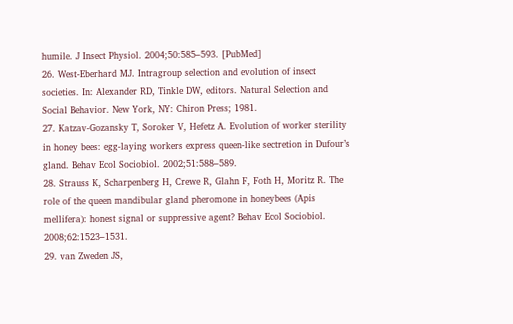humile. J Insect Physiol. 2004;50:585–593. [PubMed]
26. West-Eberhard MJ. Intragroup selection and evolution of insect societies. In: Alexander RD, Tinkle DW, editors. Natural Selection and Social Behavior. New York, NY: Chiron Press; 1981.
27. Katzav-Gozansky T, Soroker V, Hefetz A. Evolution of worker sterility in honey bees: egg-laying workers express queen-like sectretion in Dufour’s gland. Behav Ecol Sociobiol. 2002;51:588–589.
28. Strauss K, Scharpenberg H, Crewe R, Glahn F, Foth H, Moritz R. The role of the queen mandibular gland pheromone in honeybees (Apis mellifera): honest signal or suppressive agent? Behav Ecol Sociobiol. 2008;62:1523–1531.
29. van Zweden JS,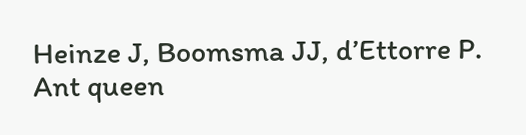Heinze J, Boomsma JJ, d’Ettorre P. Ant queen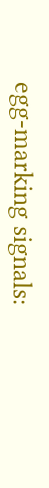egg-marking signals: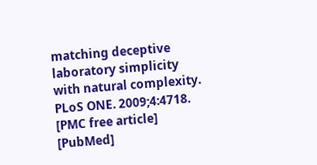matching deceptive laboratory simplicity with natural complexity. PLoS ONE. 2009;4:4718. [PMC free article] [PubMed]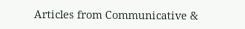Articles from Communicative &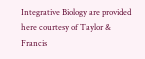Integrative Biology are provided here courtesy of Taylor & Francis